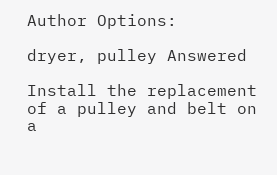Author Options:

dryer, pulley Answered

Install the replacement of a pulley and belt on a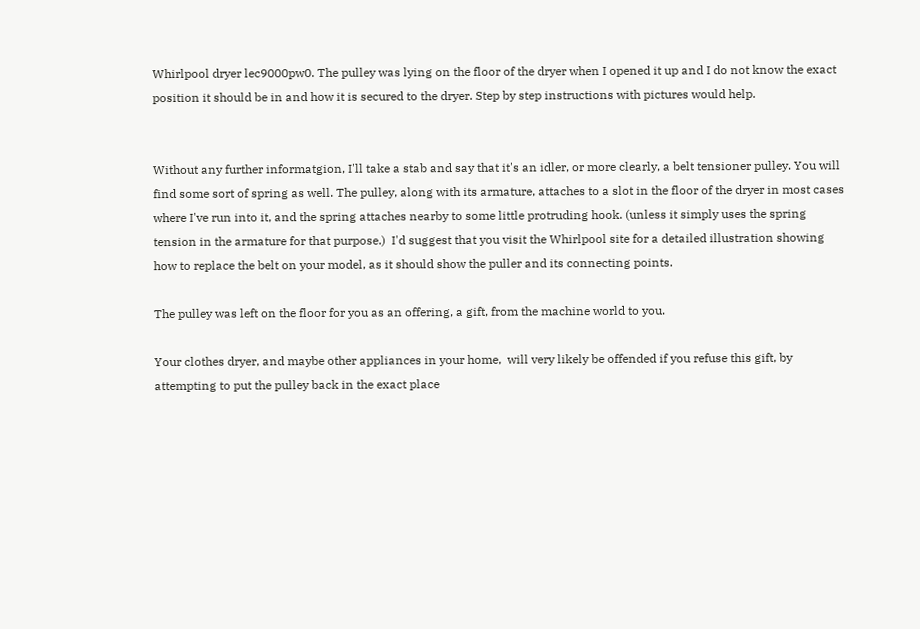Whirlpool dryer lec9000pw0. The pulley was lying on the floor of the dryer when I opened it up and I do not know the exact position it should be in and how it is secured to the dryer. Step by step instructions with pictures would help.


Without any further informatgion, I'll take a stab and say that it's an idler, or more clearly, a belt tensioner pulley. You will find some sort of spring as well. The pulley, along with its armature, attaches to a slot in the floor of the dryer in most cases where I've run into it, and the spring attaches nearby to some little protruding hook. (unless it simply uses the spring tension in the armature for that purpose.)  I'd suggest that you visit the Whirlpool site for a detailed illustration showing how to replace the belt on your model, as it should show the puller and its connecting points.

The pulley was left on the floor for you as an offering, a gift, from the machine world to you.

Your clothes dryer, and maybe other appliances in your home,  will very likely be offended if you refuse this gift, by attempting to put the pulley back in the exact place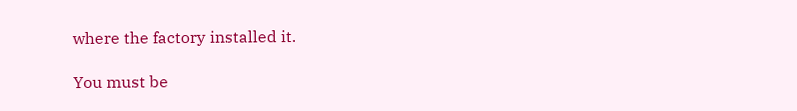where the factory installed it.

You must be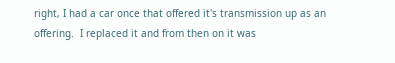right, I had a car once that offered it's transmission up as an offering.  I replaced it and from then on it was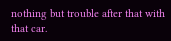nothing but trouble after that with that car.